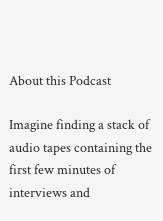About this Podcast

Imagine finding a stack of audio tapes containing the first few minutes of interviews and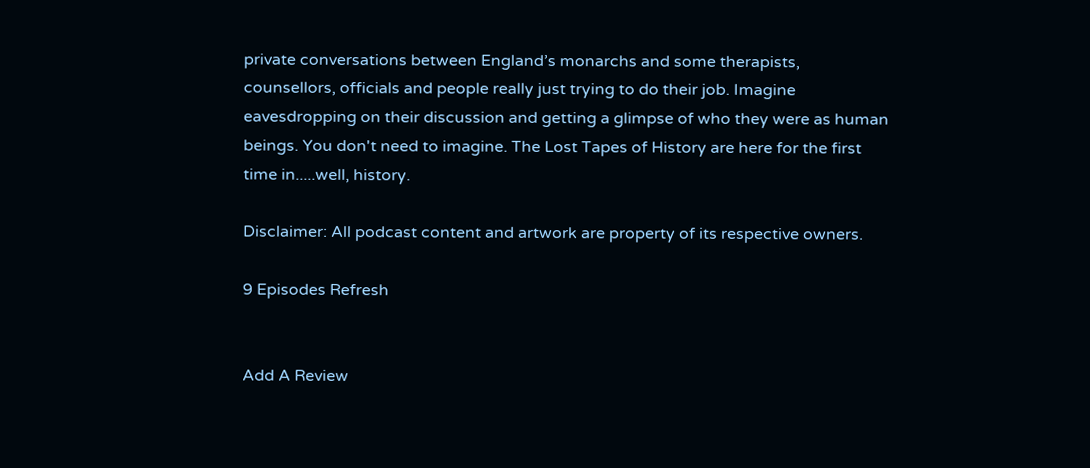private conversations between England’s monarchs and some therapists, counsellors, officials and people really just trying to do their job. Imagine eavesdropping on their discussion and getting a glimpse of who they were as human beings. You don't need to imagine. The Lost Tapes of History are here for the first time in.....well, history.

Disclaimer: All podcast content and artwork are property of its respective owners.

9 Episodes Refresh


Add A Review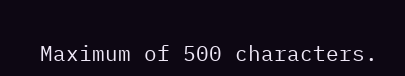Maximum of 500 characters.